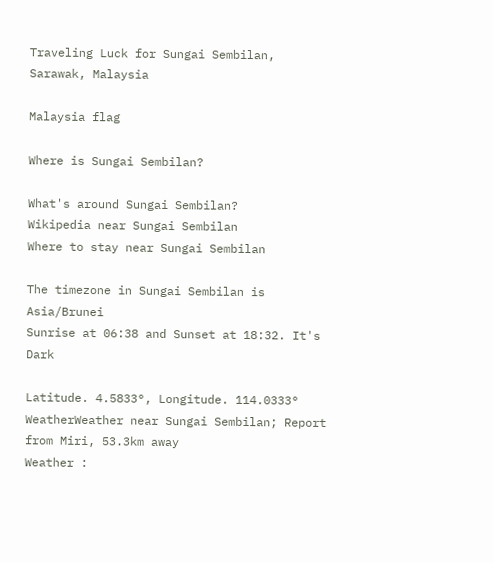Traveling Luck for Sungai Sembilan, Sarawak, Malaysia

Malaysia flag

Where is Sungai Sembilan?

What's around Sungai Sembilan?
Wikipedia near Sungai Sembilan
Where to stay near Sungai Sembilan

The timezone in Sungai Sembilan is Asia/Brunei
Sunrise at 06:38 and Sunset at 18:32. It's Dark

Latitude. 4.5833°, Longitude. 114.0333°
WeatherWeather near Sungai Sembilan; Report from Miri, 53.3km away
Weather :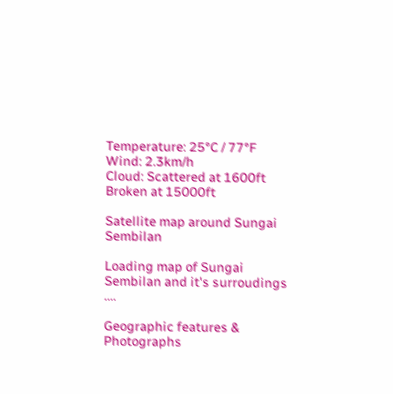Temperature: 25°C / 77°F
Wind: 2.3km/h
Cloud: Scattered at 1600ft Broken at 15000ft

Satellite map around Sungai Sembilan

Loading map of Sungai Sembilan and it's surroudings ....

Geographic features & Photographs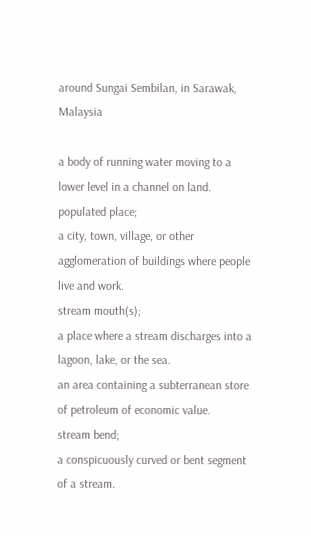around Sungai Sembilan, in Sarawak, Malaysia

a body of running water moving to a lower level in a channel on land.
populated place;
a city, town, village, or other agglomeration of buildings where people live and work.
stream mouth(s);
a place where a stream discharges into a lagoon, lake, or the sea.
an area containing a subterranean store of petroleum of economic value.
stream bend;
a conspicuously curved or bent segment of a stream.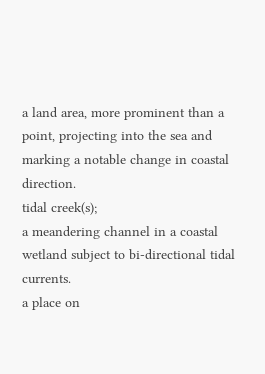a land area, more prominent than a point, projecting into the sea and marking a notable change in coastal direction.
tidal creek(s);
a meandering channel in a coastal wetland subject to bi-directional tidal currents.
a place on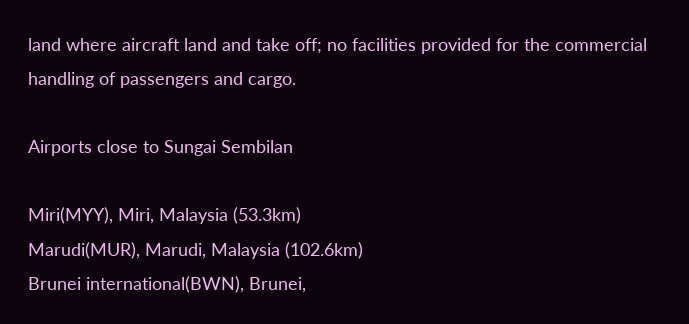land where aircraft land and take off; no facilities provided for the commercial handling of passengers and cargo.

Airports close to Sungai Sembilan

Miri(MYY), Miri, Malaysia (53.3km)
Marudi(MUR), Marudi, Malaysia (102.6km)
Brunei international(BWN), Brunei,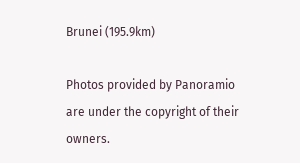Brunei (195.9km)

Photos provided by Panoramio are under the copyright of their owners.